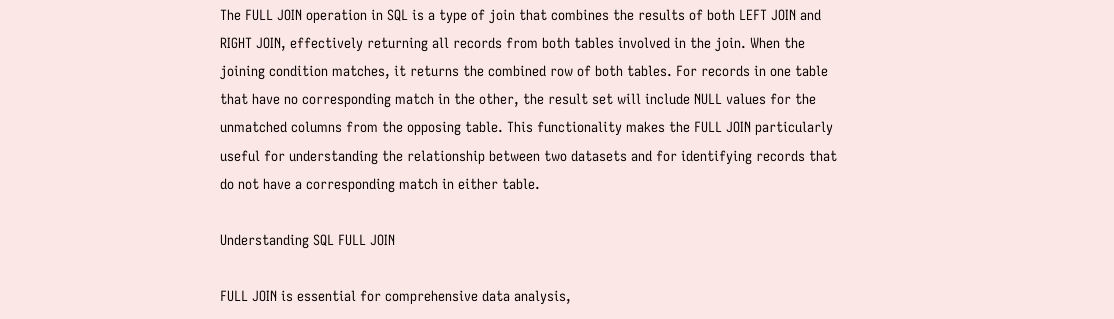The FULL JOIN operation in SQL is a type of join that combines the results of both LEFT JOIN and RIGHT JOIN, effectively returning all records from both tables involved in the join. When the joining condition matches, it returns the combined row of both tables. For records in one table that have no corresponding match in the other, the result set will include NULL values for the unmatched columns from the opposing table. This functionality makes the FULL JOIN particularly useful for understanding the relationship between two datasets and for identifying records that do not have a corresponding match in either table.

Understanding SQL FULL JOIN

FULL JOIN is essential for comprehensive data analysis,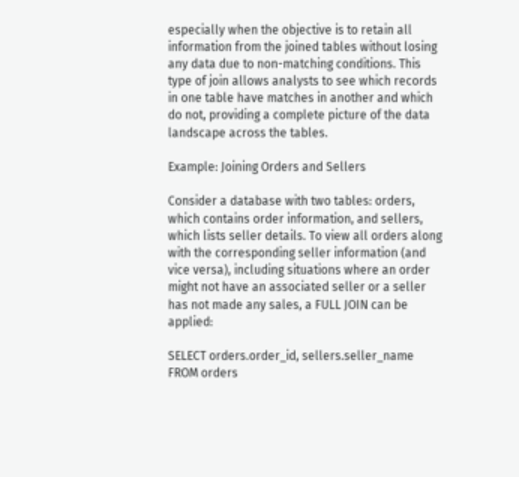especially when the objective is to retain all information from the joined tables without losing any data due to non-matching conditions. This type of join allows analysts to see which records in one table have matches in another and which do not, providing a complete picture of the data landscape across the tables.

Example: Joining Orders and Sellers

Consider a database with two tables: orders, which contains order information, and sellers, which lists seller details. To view all orders along with the corresponding seller information (and vice versa), including situations where an order might not have an associated seller or a seller has not made any sales, a FULL JOIN can be applied:

SELECT orders.order_id, sellers.seller_name
FROM orders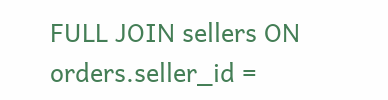FULL JOIN sellers ON orders.seller_id =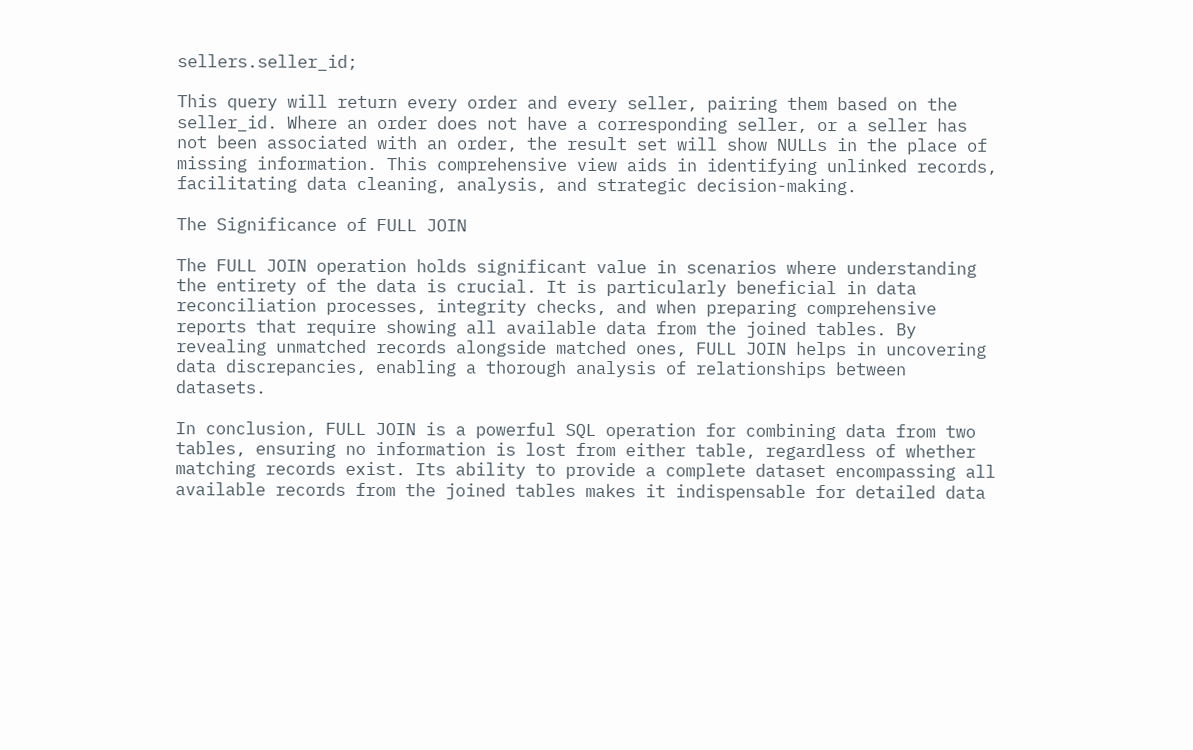sellers.seller_id;

This query will return every order and every seller, pairing them based on the seller_id. Where an order does not have a corresponding seller, or a seller has not been associated with an order, the result set will show NULLs in the place of missing information. This comprehensive view aids in identifying unlinked records, facilitating data cleaning, analysis, and strategic decision-making.

The Significance of FULL JOIN

The FULL JOIN operation holds significant value in scenarios where understanding the entirety of the data is crucial. It is particularly beneficial in data reconciliation processes, integrity checks, and when preparing comprehensive reports that require showing all available data from the joined tables. By revealing unmatched records alongside matched ones, FULL JOIN helps in uncovering data discrepancies, enabling a thorough analysis of relationships between datasets.

In conclusion, FULL JOIN is a powerful SQL operation for combining data from two tables, ensuring no information is lost from either table, regardless of whether matching records exist. Its ability to provide a complete dataset encompassing all available records from the joined tables makes it indispensable for detailed data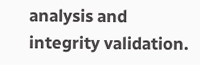analysis and integrity validation.